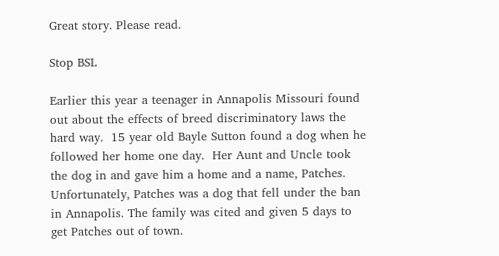Great story. Please read.

Stop BSL

Earlier this year a teenager in Annapolis Missouri found out about the effects of breed discriminatory laws the hard way.  15 year old Bayle Sutton found a dog when he followed her home one day.  Her Aunt and Uncle took the dog in and gave him a home and a name, Patches.  Unfortunately, Patches was a dog that fell under the ban in Annapolis. The family was cited and given 5 days to get Patches out of town.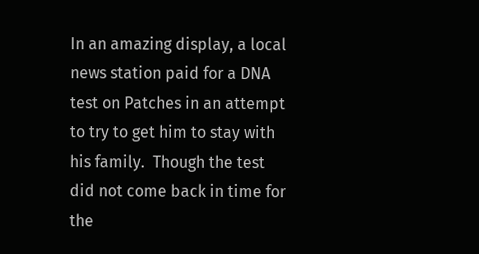In an amazing display, a local news station paid for a DNA test on Patches in an attempt to try to get him to stay with his family.  Though the test did not come back in time for the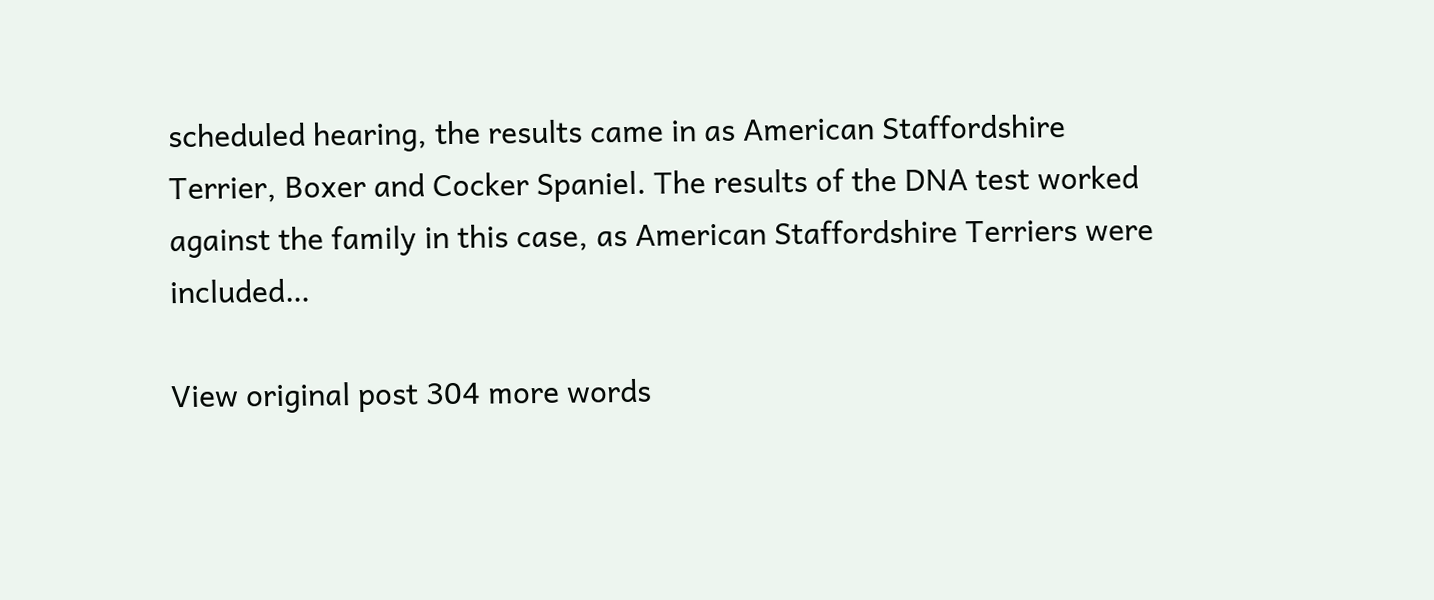scheduled hearing, the results came in as American Staffordshire Terrier, Boxer and Cocker Spaniel. The results of the DNA test worked against the family in this case, as American Staffordshire Terriers were included…

View original post 304 more words